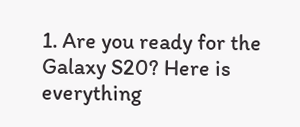1. Are you ready for the Galaxy S20? Here is everything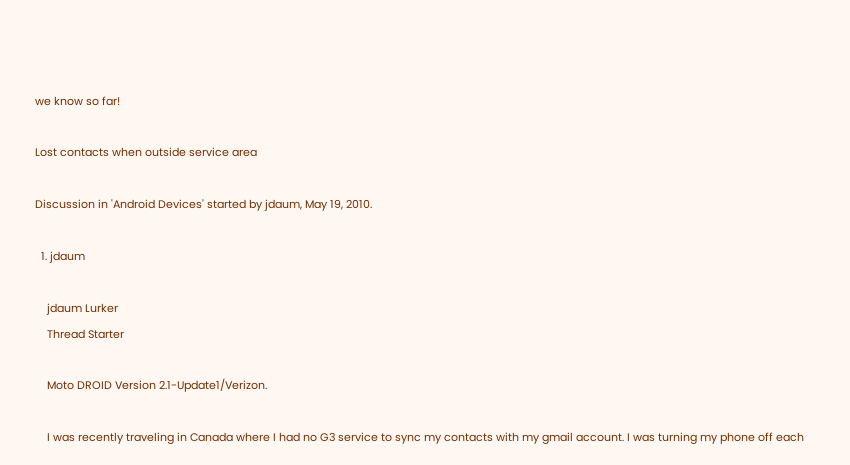we know so far!

Lost contacts when outside service area

Discussion in 'Android Devices' started by jdaum, May 19, 2010.

  1. jdaum

    jdaum Lurker
    Thread Starter

    Moto DROID Version 2.1-Update1/Verizon.

    I was recently traveling in Canada where I had no G3 service to sync my contacts with my gmail account. I was turning my phone off each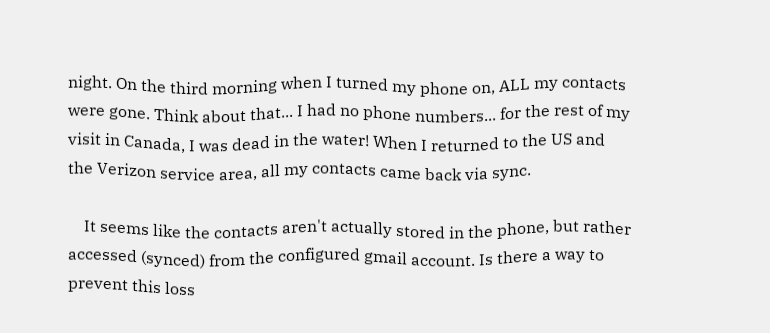night. On the third morning when I turned my phone on, ALL my contacts were gone. Think about that... I had no phone numbers... for the rest of my visit in Canada, I was dead in the water! When I returned to the US and the Verizon service area, all my contacts came back via sync.

    It seems like the contacts aren't actually stored in the phone, but rather accessed (synced) from the configured gmail account. Is there a way to prevent this loss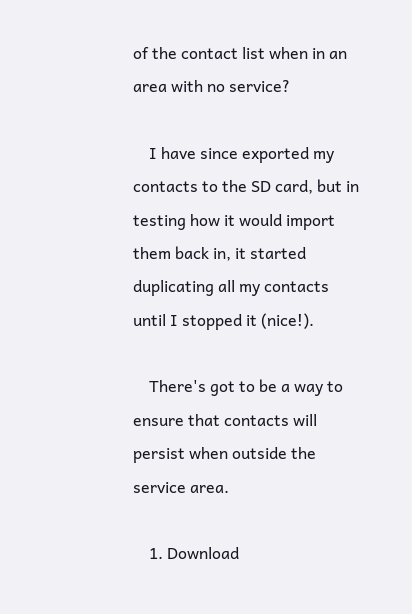of the contact list when in an area with no service?

    I have since exported my contacts to the SD card, but in testing how it would import them back in, it started duplicating all my contacts until I stopped it (nice!).

    There's got to be a way to ensure that contacts will persist when outside the service area.

    1. Download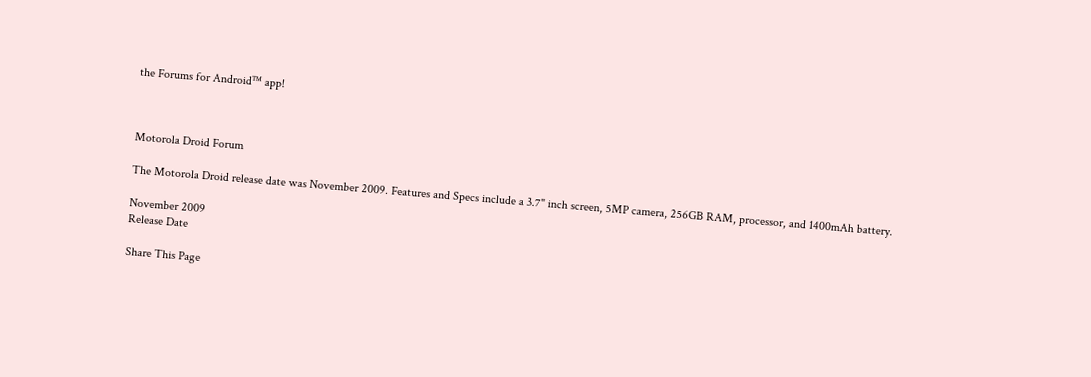the Forums for Android™ app!



Motorola Droid Forum

The Motorola Droid release date was November 2009. Features and Specs include a 3.7" inch screen, 5MP camera, 256GB RAM, processor, and 1400mAh battery.

November 2009
Release Date

Share This Page